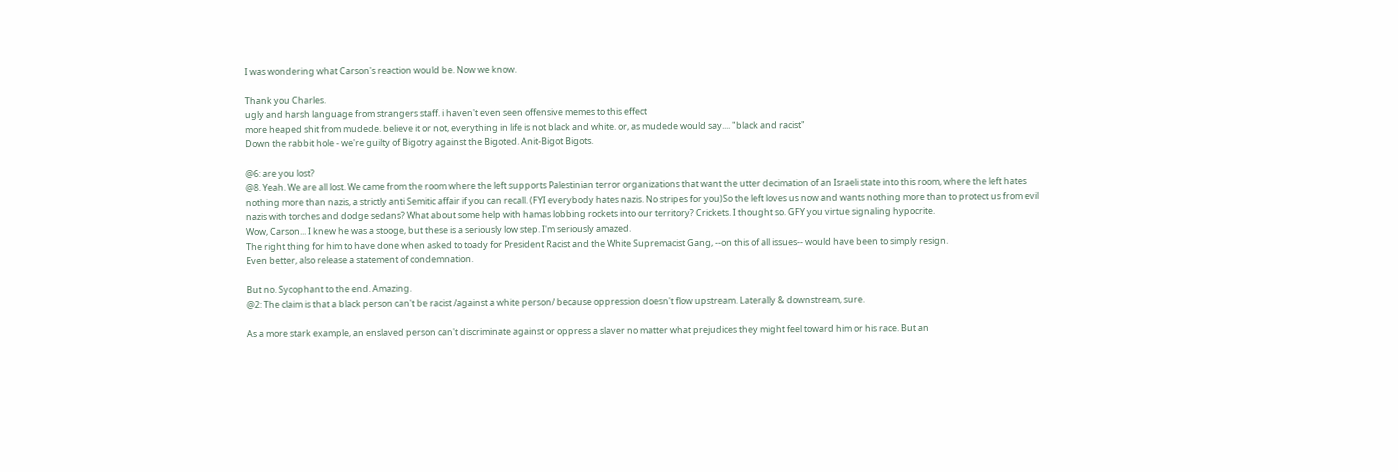I was wondering what Carson's reaction would be. Now we know.

Thank you Charles.
ugly and harsh language from strangers staff. i haven't even seen offensive memes to this effect
more heaped shit from mudede. believe it or not, everything in life is not black and white. or, as mudede would say.... "black and racist"
Down the rabbit hole - we're guilty of Bigotry against the Bigoted. Anit-Bigot Bigots.

@6: are you lost?
@8. Yeah. We are all lost. We came from the room where the left supports Palestinian terror organizations that want the utter decimation of an Israeli state into this room, where the left hates nothing more than nazis, a strictly anti Semitic affair if you can recall. (FYI everybody hates nazis. No stripes for you)So the left loves us now and wants nothing more than to protect us from evil nazis with torches and dodge sedans? What about some help with hamas lobbing rockets into our territory? Crickets. I thought so. GFY you virtue signaling hypocrite.
Wow, Carson... I knew he was a stooge, but these is a seriously low step. I'm seriously amazed.
The right thing for him to have done when asked to toady for President Racist and the White Supremacist Gang, --on this of all issues-- would have been to simply resign.
Even better, also release a statement of condemnation.

But no. Sycophant to the end. Amazing.
@2: The claim is that a black person can't be racist /against a white person/ because oppression doesn't flow upstream. Laterally & downstream, sure.

As a more stark example, an enslaved person can't discriminate against or oppress a slaver no matter what prejudices they might feel toward him or his race. But an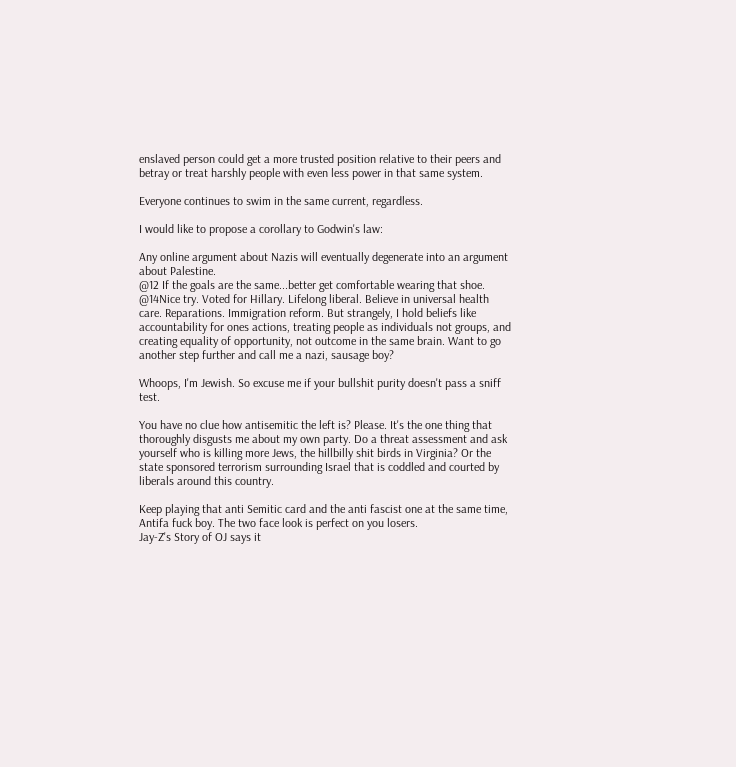enslaved person could get a more trusted position relative to their peers and betray or treat harshly people with even less power in that same system.

Everyone continues to swim in the same current, regardless.

I would like to propose a corollary to Godwin's law:

Any online argument about Nazis will eventually degenerate into an argument about Palestine.
@12 If the goals are the same...better get comfortable wearing that shoe.
@14Nice try. Voted for Hillary. Lifelong liberal. Believe in universal health care. Reparations. Immigration reform. But strangely, I hold beliefs like accountability for ones actions, treating people as individuals not groups, and creating equality of opportunity, not outcome in the same brain. Want to go another step further and call me a nazi, sausage boy?

Whoops, I'm Jewish. So excuse me if your bullshit purity doesn't pass a sniff test.

You have no clue how antisemitic the left is? Please. It's the one thing that thoroughly disgusts me about my own party. Do a threat assessment and ask yourself who is killing more Jews, the hillbilly shit birds in Virginia? Or the state sponsored terrorism surrounding Israel that is coddled and courted by liberals around this country.

Keep playing that anti Semitic card and the anti fascist one at the same time, Antifa fuck boy. The two face look is perfect on you losers.
Jay-Z's Story of OJ says it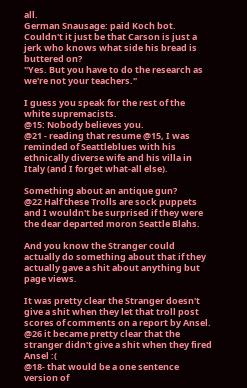all.
German Snausage: paid Koch bot.
Couldn't it just be that Carson is just a jerk who knows what side his bread is buttered on?
"Yes. But you have to do the research as we're not your teachers."

I guess you speak for the rest of the white supremacists.
@15: Nobody believes you.
@21 - reading that resume @15, I was reminded of Seattleblues with his ethnically diverse wife and his villa in Italy (and I forget what-all else).

Something about an antique gun?
@22 Half these Trolls are sock puppets and I wouldn't be surprised if they were the dear departed moron Seattle Blahs.

And you know the Stranger could actually do something about that if they actually gave a shit about anything but page views.

It was pretty clear the Stranger doesn't give a shit when they let that troll post scores of comments on a report by Ansel.
@26 it became pretty clear that the stranger didn't give a shit when they fired Ansel :(
@18- that would be a one sentence version of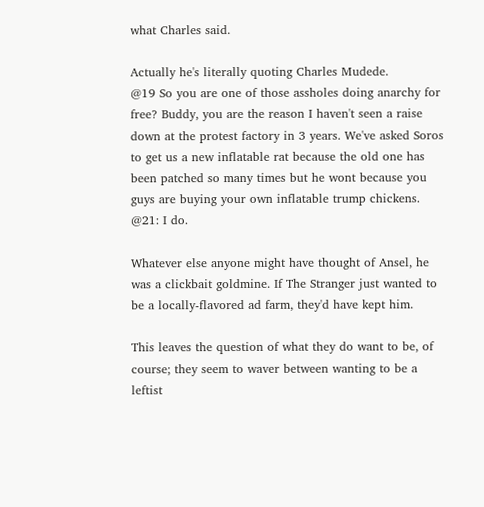what Charles said.

Actually he's literally quoting Charles Mudede.
@19 So you are one of those assholes doing anarchy for free? Buddy, you are the reason I haven't seen a raise down at the protest factory in 3 years. We've asked Soros to get us a new inflatable rat because the old one has been patched so many times but he wont because you guys are buying your own inflatable trump chickens.
@21: I do.

Whatever else anyone might have thought of Ansel, he was a clickbait goldmine. If The Stranger just wanted to be a locally-flavored ad farm, they'd have kept him.

This leaves the question of what they do want to be, of course; they seem to waver between wanting to be a leftist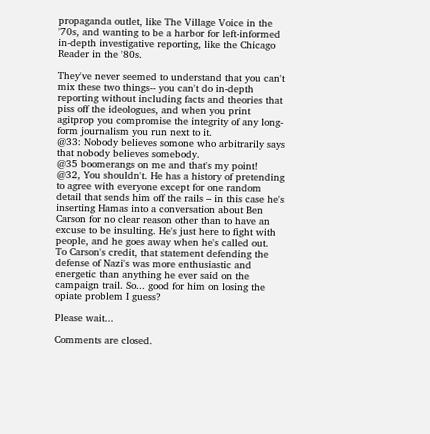propaganda outlet, like The Village Voice in the '70s, and wanting to be a harbor for left-informed in-depth investigative reporting, like the Chicago Reader in the '80s.

They've never seemed to understand that you can't mix these two things-- you can't do in-depth reporting without including facts and theories that piss off the ideologues, and when you print agitprop you compromise the integrity of any long-form journalism you run next to it.
@33: Nobody believes somone who arbitrarily says that nobody believes somebody.
@35 boomerangs on me and that's my point!
@32, You shouldn't. He has a history of pretending to agree with everyone except for one random detail that sends him off the rails – in this case he's inserting Hamas into a conversation about Ben Carson for no clear reason other than to have an excuse to be insulting. He's just here to fight with people, and he goes away when he's called out.
To Carson's credit, that statement defending the defense of Nazi's was more enthusiastic and energetic than anything he ever said on the campaign trail. So... good for him on losing the opiate problem I guess?

Please wait...

Comments are closed.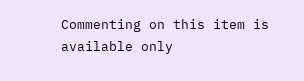Commenting on this item is available only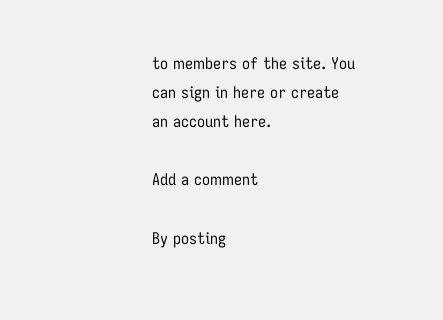to members of the site. You can sign in here or create an account here.

Add a comment

By posting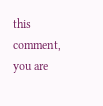this comment, you are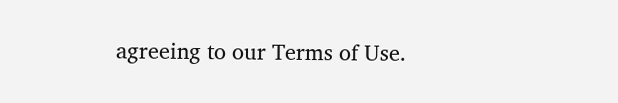agreeing to our Terms of Use.